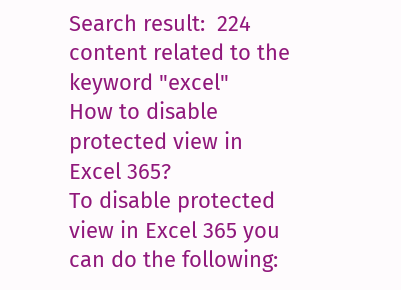Search result:  224 content related to the keyword "excel"
How to disable protected view in Excel 365?
To disable protected view in Excel 365 you can do the following: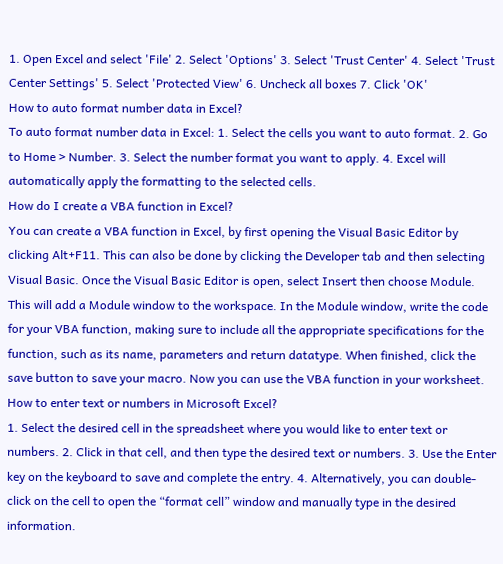1. Open Excel and select 'File' 2. Select 'Options' 3. Select 'Trust Center' 4. Select 'Trust Center Settings' 5. Select 'Protected View' 6. Uncheck all boxes 7. Click 'OK'
How to auto format number data in Excel?
To auto format number data in Excel: 1. Select the cells you want to auto format. 2. Go to Home > Number. 3. Select the number format you want to apply. 4. Excel will automatically apply the formatting to the selected cells.
How do I create a VBA function in Excel?
You can create a VBA function in Excel, by first opening the Visual Basic Editor by clicking Alt+F11. This can also be done by clicking the Developer tab and then selecting Visual Basic. Once the Visual Basic Editor is open, select Insert then choose Module. This will add a Module window to the workspace. In the Module window, write the code for your VBA function, making sure to include all the appropriate specifications for the function, such as its name, parameters and return datatype. When finished, click the save button to save your macro. Now you can use the VBA function in your worksheet.
How to enter text or numbers in Microsoft Excel?
1. Select the desired cell in the spreadsheet where you would like to enter text or numbers. 2. Click in that cell, and then type the desired text or numbers. 3. Use the Enter key on the keyboard to save and complete the entry. 4. Alternatively, you can double-click on the cell to open the “format cell” window and manually type in the desired information.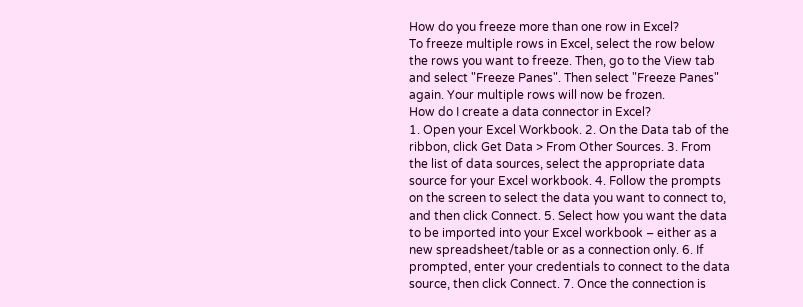How do you freeze more than one row in Excel?
To freeze multiple rows in Excel, select the row below the rows you want to freeze. Then, go to the View tab and select "Freeze Panes". Then select "Freeze Panes" again. Your multiple rows will now be frozen.
How do I create a data connector in Excel?
1. Open your Excel Workbook. 2. On the Data tab of the ribbon, click Get Data > From Other Sources. 3. From the list of data sources, select the appropriate data source for your Excel workbook. 4. Follow the prompts on the screen to select the data you want to connect to, and then click Connect. 5. Select how you want the data to be imported into your Excel workbook – either as a new spreadsheet/table or as a connection only. 6. If prompted, enter your credentials to connect to the data source, then click Connect. 7. Once the connection is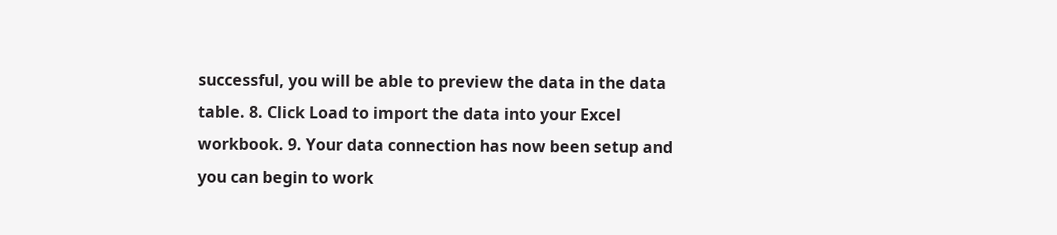successful, you will be able to preview the data in the data table. 8. Click Load to import the data into your Excel workbook. 9. Your data connection has now been setup and you can begin to work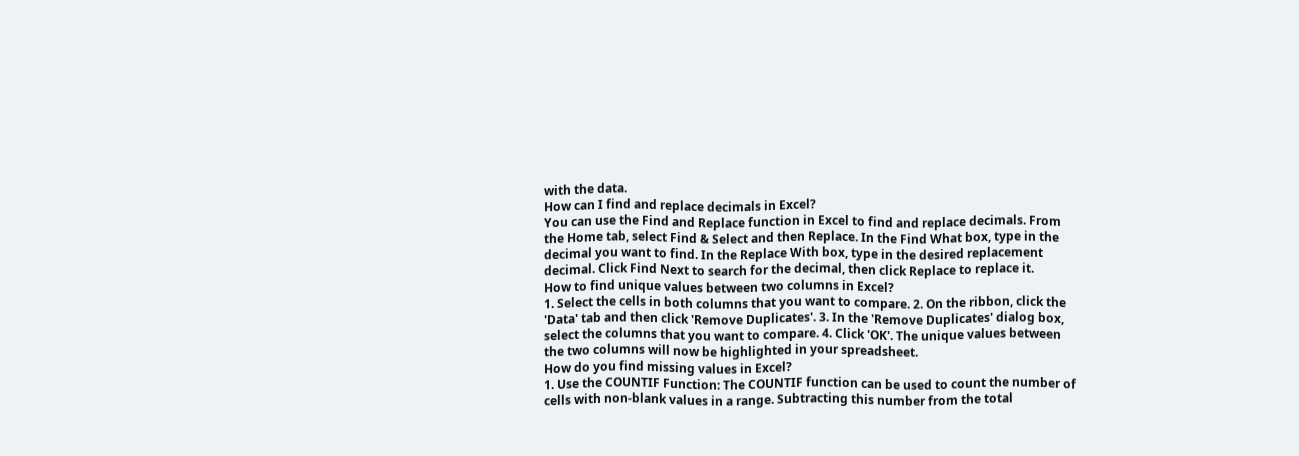with the data.
How can I find and replace decimals in Excel?
You can use the Find and Replace function in Excel to find and replace decimals. From the Home tab, select Find & Select and then Replace. In the Find What box, type in the decimal you want to find. In the Replace With box, type in the desired replacement decimal. Click Find Next to search for the decimal, then click Replace to replace it.
How to find unique values between two columns in Excel?
1. Select the cells in both columns that you want to compare. 2. On the ribbon, click the 'Data' tab and then click 'Remove Duplicates'. 3. In the 'Remove Duplicates' dialog box, select the columns that you want to compare. 4. Click 'OK'. The unique values between the two columns will now be highlighted in your spreadsheet.
How do you find missing values in Excel?
1. Use the COUNTIF Function: The COUNTIF function can be used to count the number of cells with non-blank values in a range. Subtracting this number from the total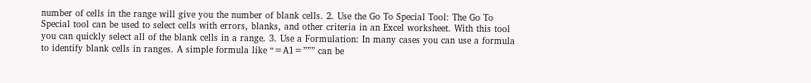number of cells in the range will give you the number of blank cells. 2. Use the Go To Special Tool: The Go To Special tool can be used to select cells with errors, blanks, and other criteria in an Excel worksheet. With this tool you can quickly select all of the blank cells in a range. 3. Use a Formulation: In many cases you can use a formula to identify blank cells in ranges. A simple formula like “=A1=””” can be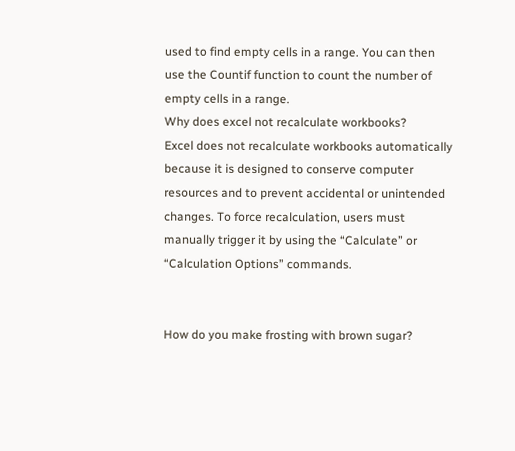used to find empty cells in a range. You can then use the Countif function to count the number of empty cells in a range.
Why does excel not recalculate workbooks?
Excel does not recalculate workbooks automatically because it is designed to conserve computer resources and to prevent accidental or unintended changes. To force recalculation, users must manually trigger it by using the “Calculate” or “Calculation Options” commands.


How do you make frosting with brown sugar?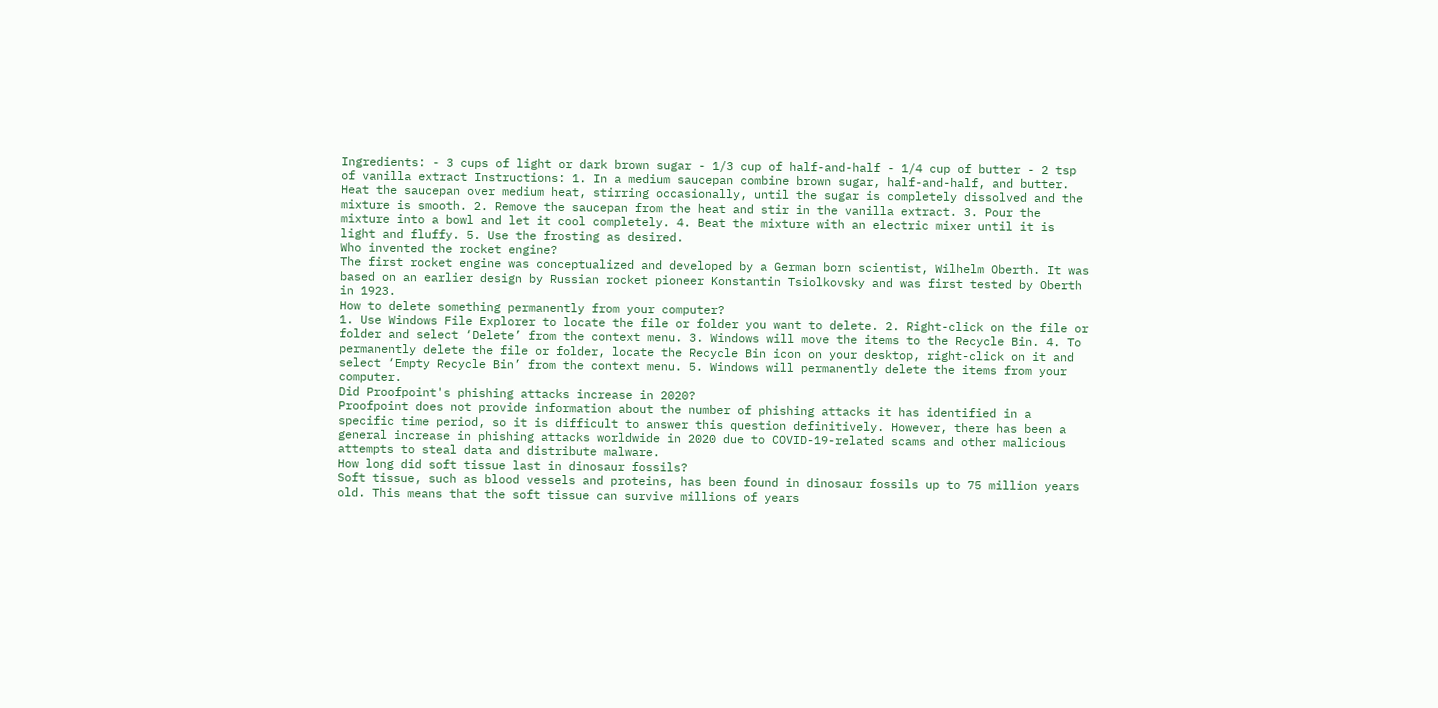Ingredients: - 3 cups of light or dark brown sugar - 1/3 cup of half-and-half - 1/4 cup of butter - 2 tsp of vanilla extract Instructions: 1. In a medium saucepan combine brown sugar, half-and-half, and butter. Heat the saucepan over medium heat, stirring occasionally, until the sugar is completely dissolved and the mixture is smooth. 2. Remove the saucepan from the heat and stir in the vanilla extract. 3. Pour the mixture into a bowl and let it cool completely. 4. Beat the mixture with an electric mixer until it is light and fluffy. 5. Use the frosting as desired.
Who invented the rocket engine?
The first rocket engine was conceptualized and developed by a German born scientist, Wilhelm Oberth. It was based on an earlier design by Russian rocket pioneer Konstantin Tsiolkovsky and was first tested by Oberth in 1923.
How to delete something permanently from your computer?
1. Use Windows File Explorer to locate the file or folder you want to delete. 2. Right-click on the file or folder and select ‘Delete’ from the context menu. 3. Windows will move the items to the Recycle Bin. 4. To permanently delete the file or folder, locate the Recycle Bin icon on your desktop, right-click on it and select ‘Empty Recycle Bin’ from the context menu. 5. Windows will permanently delete the items from your computer.
Did Proofpoint's phishing attacks increase in 2020?
Proofpoint does not provide information about the number of phishing attacks it has identified in a specific time period, so it is difficult to answer this question definitively. However, there has been a general increase in phishing attacks worldwide in 2020 due to COVID-19-related scams and other malicious attempts to steal data and distribute malware.
How long did soft tissue last in dinosaur fossils?
Soft tissue, such as blood vessels and proteins, has been found in dinosaur fossils up to 75 million years old. This means that the soft tissue can survive millions of years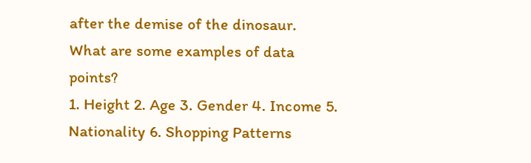after the demise of the dinosaur.
What are some examples of data points?
1. Height 2. Age 3. Gender 4. Income 5. Nationality 6. Shopping Patterns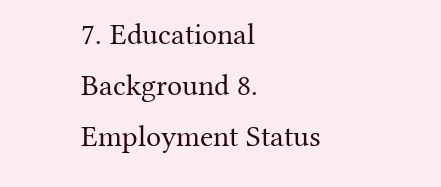7. Educational Background 8. Employment Status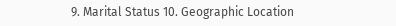9. Marital Status 10. Geographic Location